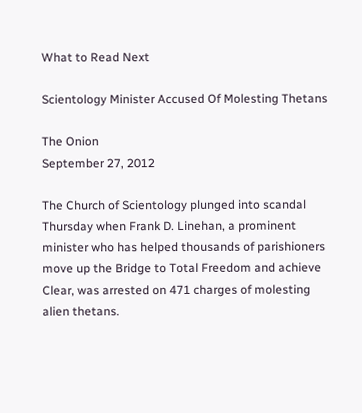What to Read Next

Scientology Minister Accused Of Molesting Thetans

The Onion
September 27, 2012

The Church of Scientology plunged into scandal Thursday when Frank D. Linehan, a prominent minister who has helped thousands of parishioners move up the Bridge to Total Freedom and achieve Clear, was arrested on 471 charges of molesting alien thetans.